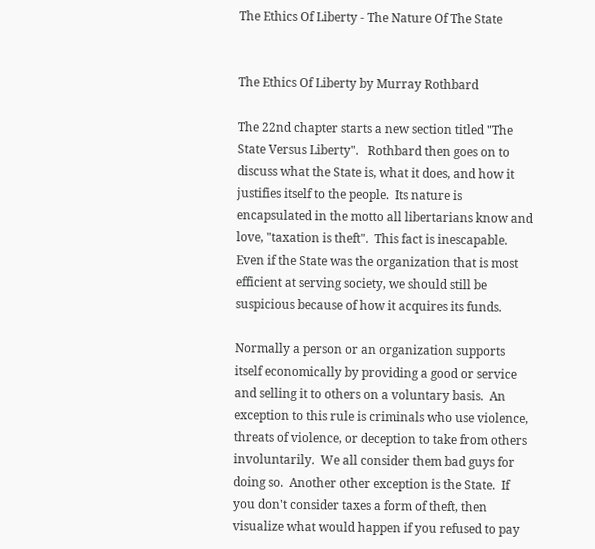The Ethics Of Liberty - The Nature Of The State


The Ethics Of Liberty by Murray Rothbard

The 22nd chapter starts a new section titled "The State Versus Liberty".   Rothbard then goes on to discuss what the State is, what it does, and how it justifies itself to the people.  Its nature is encapsulated in the motto all libertarians know and love, "taxation is theft".  This fact is inescapable.  Even if the State was the organization that is most efficient at serving society, we should still be suspicious because of how it acquires its funds.

Normally a person or an organization supports itself economically by providing a good or service and selling it to others on a voluntary basis.  An exception to this rule is criminals who use violence, threats of violence, or deception to take from others involuntarily.  We all consider them bad guys for doing so.  Another other exception is the State.  If you don't consider taxes a form of theft, then visualize what would happen if you refused to pay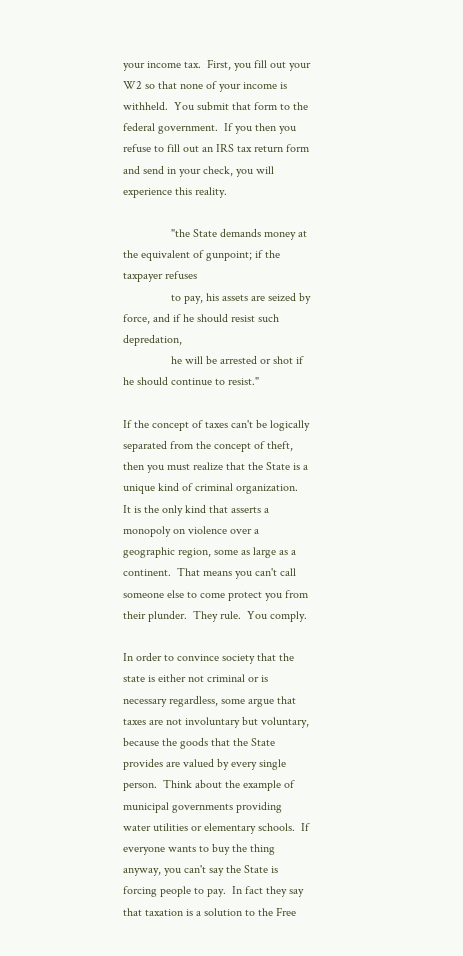your income tax.  First, you fill out your W2 so that none of your income is withheld.  You submit that form to the federal government.  If you then you refuse to fill out an IRS tax return form and send in your check, you will experience this reality.

                "the State demands money at the equivalent of gunpoint; if the taxpayer refuses
                to pay, his assets are seized by force, and if he should resist such depredation,
                he will be arrested or shot if he should continue to resist."

If the concept of taxes can't be logically separated from the concept of theft, then you must realize that the State is a unique kind of criminal organization.  It is the only kind that asserts a monopoly on violence over a geographic region, some as large as a continent.  That means you can't call someone else to come protect you from their plunder.  They rule.  You comply.

In order to convince society that the state is either not criminal or is necessary regardless, some argue that taxes are not involuntary but voluntary, because the goods that the State provides are valued by every single person.  Think about the example of municipal governments providing water utilities or elementary schools.  If everyone wants to buy the thing anyway, you can't say the State is forcing people to pay.  In fact they say that taxation is a solution to the Free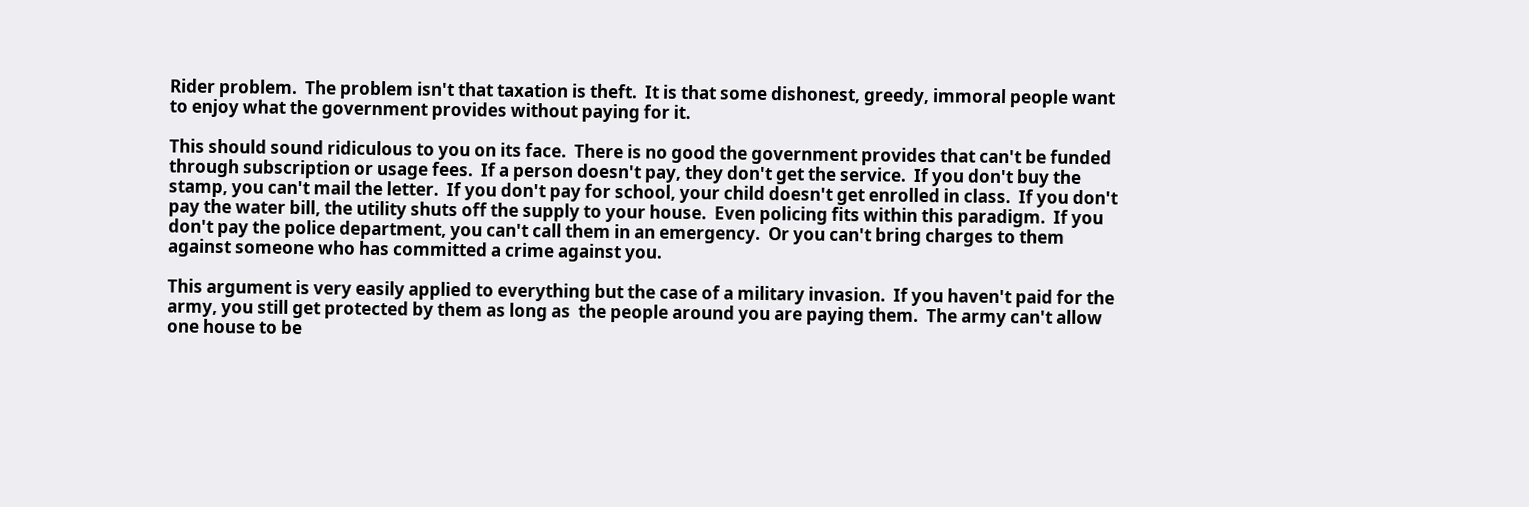Rider problem.  The problem isn't that taxation is theft.  It is that some dishonest, greedy, immoral people want to enjoy what the government provides without paying for it.

This should sound ridiculous to you on its face.  There is no good the government provides that can't be funded through subscription or usage fees.  If a person doesn't pay, they don't get the service.  If you don't buy the stamp, you can't mail the letter.  If you don't pay for school, your child doesn't get enrolled in class.  If you don't pay the water bill, the utility shuts off the supply to your house.  Even policing fits within this paradigm.  If you don't pay the police department, you can't call them in an emergency.  Or you can't bring charges to them against someone who has committed a crime against you.

This argument is very easily applied to everything but the case of a military invasion.  If you haven't paid for the army, you still get protected by them as long as  the people around you are paying them.  The army can't allow one house to be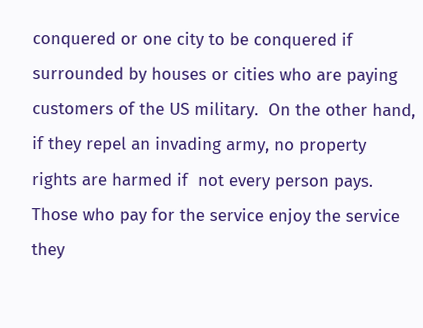conquered or one city to be conquered if surrounded by houses or cities who are paying customers of the US military.  On the other hand, if they repel an invading army, no property rights are harmed if  not every person pays.  Those who pay for the service enjoy the service they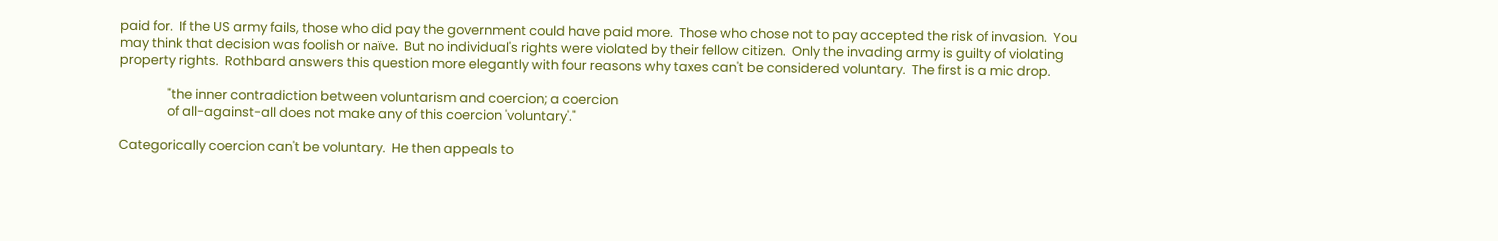paid for.  If the US army fails, those who did pay the government could have paid more.  Those who chose not to pay accepted the risk of invasion.  You may think that decision was foolish or naïve.  But no individual's rights were violated by their fellow citizen.  Only the invading army is guilty of violating property rights.  Rothbard answers this question more elegantly with four reasons why taxes can't be considered voluntary.  The first is a mic drop.

                "the inner contradiction between voluntarism and coercion; a coercion
                of all-against-all does not make any of this coercion 'voluntary'."

Categorically coercion can't be voluntary.  He then appeals to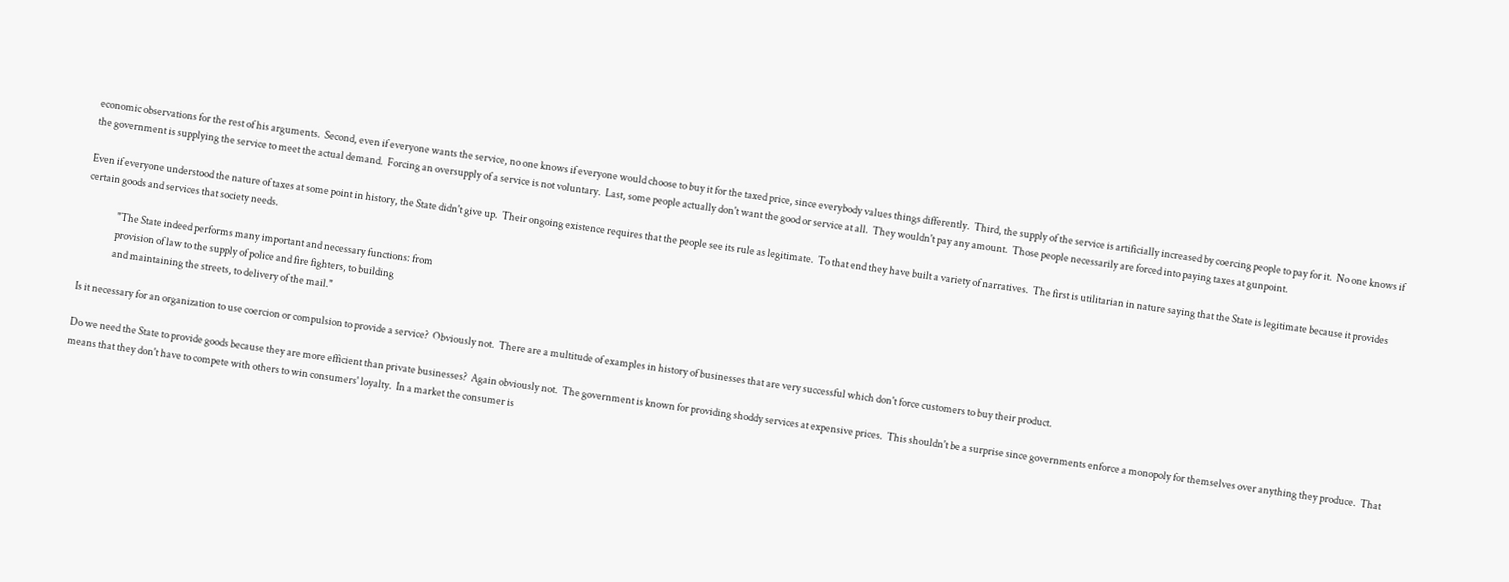economic observations for the rest of his arguments.  Second, even if everyone wants the service, no one knows if everyone would choose to buy it for the taxed price, since everybody values things differently.  Third, the supply of the service is artificially increased by coercing people to pay for it.  No one knows if the government is supplying the service to meet the actual demand.  Forcing an oversupply of a service is not voluntary.  Last, some people actually don't want the good or service at all.  They wouldn't pay any amount.  Those people necessarily are forced into paying taxes at gunpoint.

Even if everyone understood the nature of taxes at some point in history, the State didn't give up.  Their ongoing existence requires that the people see its rule as legitimate.  To that end they have built a variety of narratives.  The first is utilitarian in nature saying that the State is legitimate because it provides certain goods and services that society needs.

                "The State indeed performs many important and necessary functions: from
                provision of law to the supply of police and fire fighters, to building
                and maintaining the streets, to delivery of the mail."

Is it necessary for an organization to use coercion or compulsion to provide a service?  Obviously not.  There are a multitude of examples in history of businesses that are very successful which don't force customers to buy their product.

Do we need the State to provide goods because they are more efficient than private businesses?  Again obviously not.  The government is known for providing shoddy services at expensive prices.  This shouldn't be a surprise since governments enforce a monopoly for themselves over anything they produce.  That means that they don't have to compete with others to win consumers' loyalty.  In a market the consumer is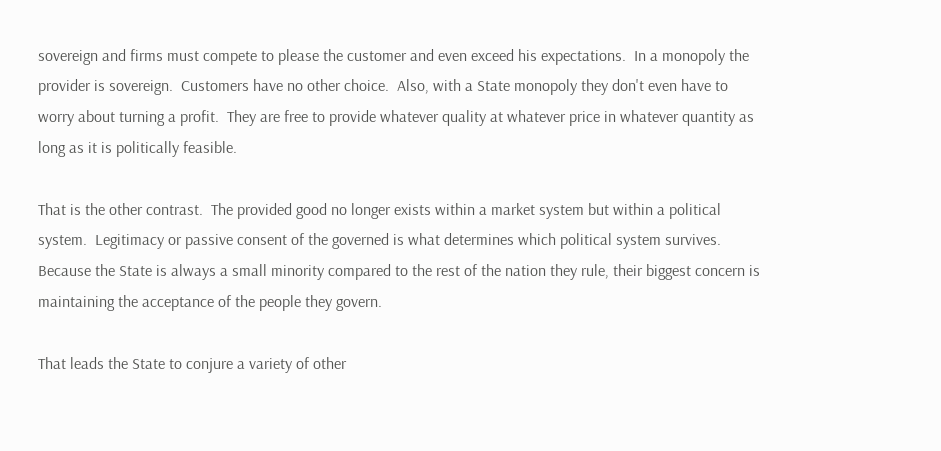sovereign and firms must compete to please the customer and even exceed his expectations.  In a monopoly the provider is sovereign.  Customers have no other choice.  Also, with a State monopoly they don't even have to worry about turning a profit.  They are free to provide whatever quality at whatever price in whatever quantity as long as it is politically feasible.

That is the other contrast.  The provided good no longer exists within a market system but within a political system.  Legitimacy or passive consent of the governed is what determines which political system survives.  Because the State is always a small minority compared to the rest of the nation they rule, their biggest concern is maintaining the acceptance of the people they govern.

That leads the State to conjure a variety of other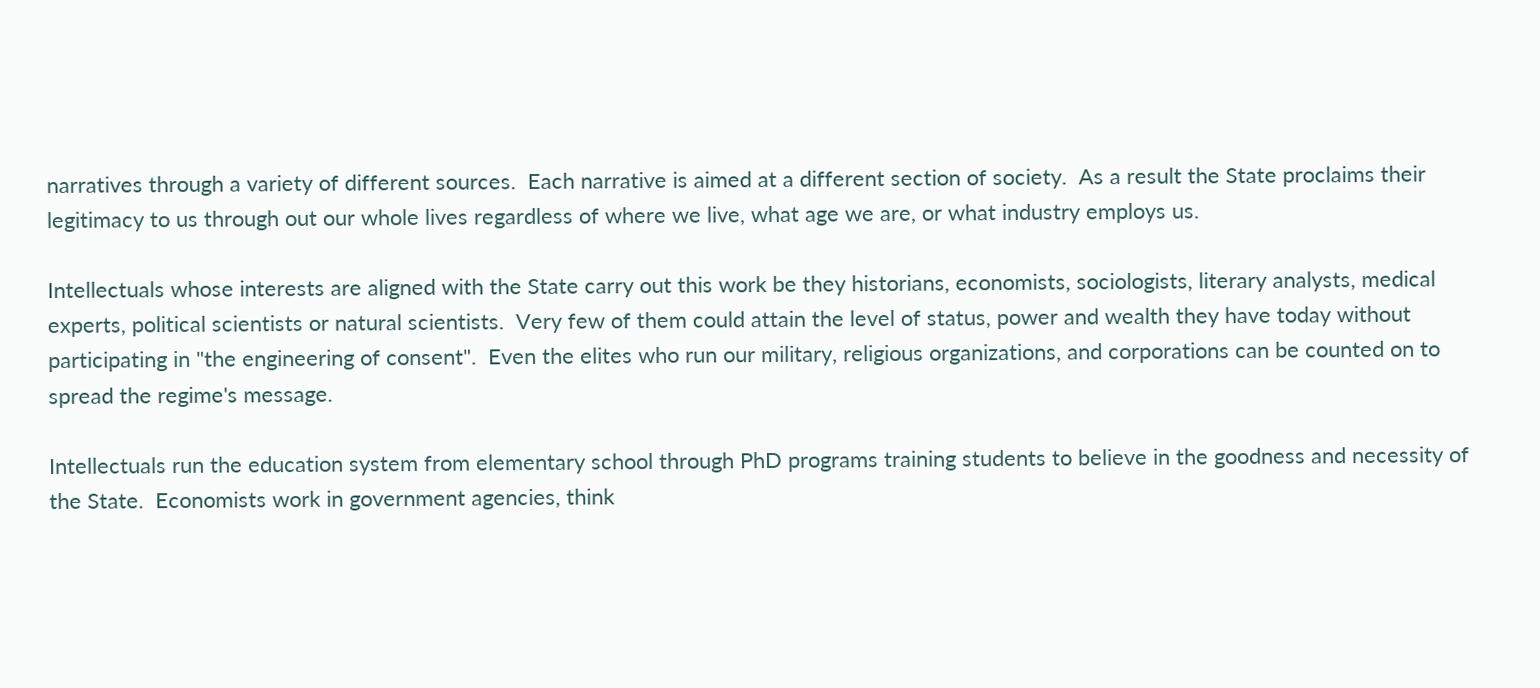narratives through a variety of different sources.  Each narrative is aimed at a different section of society.  As a result the State proclaims their legitimacy to us through out our whole lives regardless of where we live, what age we are, or what industry employs us.

Intellectuals whose interests are aligned with the State carry out this work be they historians, economists, sociologists, literary analysts, medical experts, political scientists or natural scientists.  Very few of them could attain the level of status, power and wealth they have today without participating in "the engineering of consent".  Even the elites who run our military, religious organizations, and corporations can be counted on to spread the regime's message.

Intellectuals run the education system from elementary school through PhD programs training students to believe in the goodness and necessity of the State.  Economists work in government agencies, think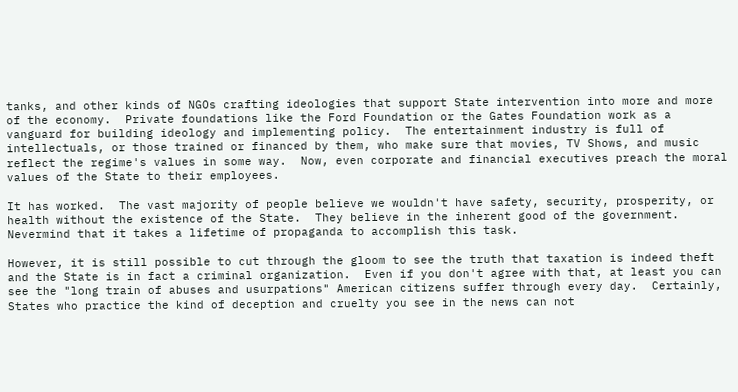tanks, and other kinds of NGOs crafting ideologies that support State intervention into more and more of the economy.  Private foundations like the Ford Foundation or the Gates Foundation work as a vanguard for building ideology and implementing policy.  The entertainment industry is full of intellectuals, or those trained or financed by them, who make sure that movies, TV Shows, and music reflect the regime's values in some way.  Now, even corporate and financial executives preach the moral values of the State to their employees.

It has worked.  The vast majority of people believe we wouldn't have safety, security, prosperity, or health without the existence of the State.  They believe in the inherent good of the government.  Nevermind that it takes a lifetime of propaganda to accomplish this task.

However, it is still possible to cut through the gloom to see the truth that taxation is indeed theft and the State is in fact a criminal organization.  Even if you don't agree with that, at least you can see the "long train of abuses and usurpations" American citizens suffer through every day.  Certainly, States who practice the kind of deception and cruelty you see in the news can not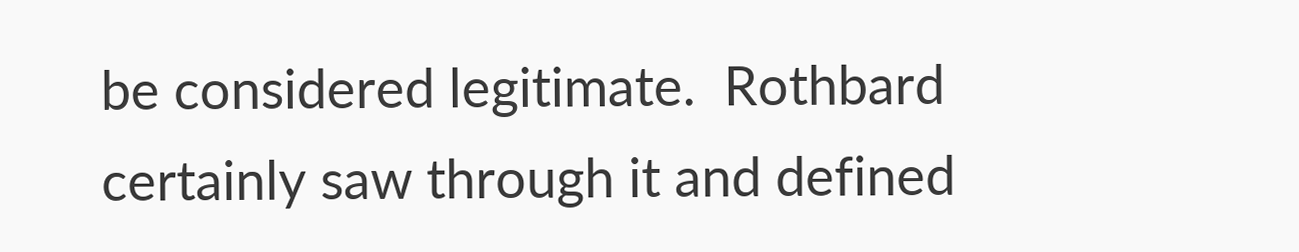be considered legitimate.  Rothbard certainly saw through it and defined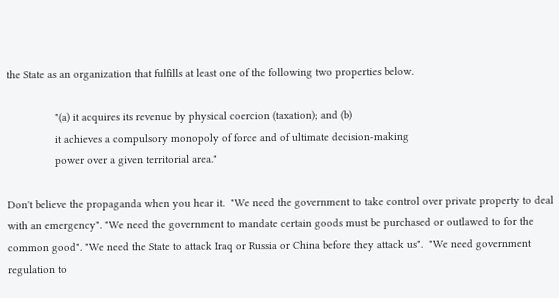the State as an organization that fulfills at least one of the following two properties below.

                "(a) it acquires its revenue by physical coercion (taxation); and (b)
                it achieves a compulsory monopoly of force and of ultimate decision-making
                power over a given territorial area."

Don't believe the propaganda when you hear it.  "We need the government to take control over private property to deal with an emergency". "We need the government to mandate certain goods must be purchased or outlawed to for the common good". "We need the State to attack Iraq or Russia or China before they attack us".  "We need government regulation to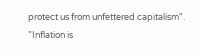protect us from unfettered capitalism".  "Inflation is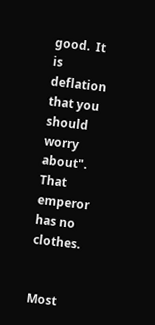good.  It is deflation that you should worry about".  That emperor has no clothes.


Most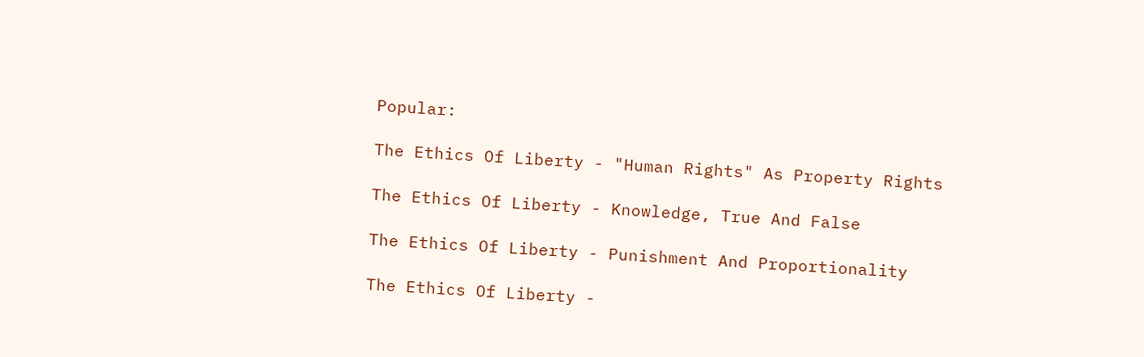Popular:

The Ethics Of Liberty - "Human Rights" As Property Rights

The Ethics Of Liberty - Knowledge, True And False

The Ethics Of Liberty - Punishment And Proportionality

The Ethics Of Liberty -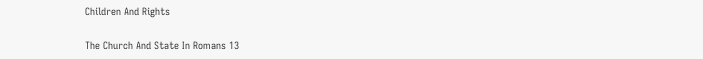Children And Rights

The Church And State In Romans 13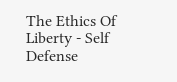The Ethics Of Liberty - Self Defense